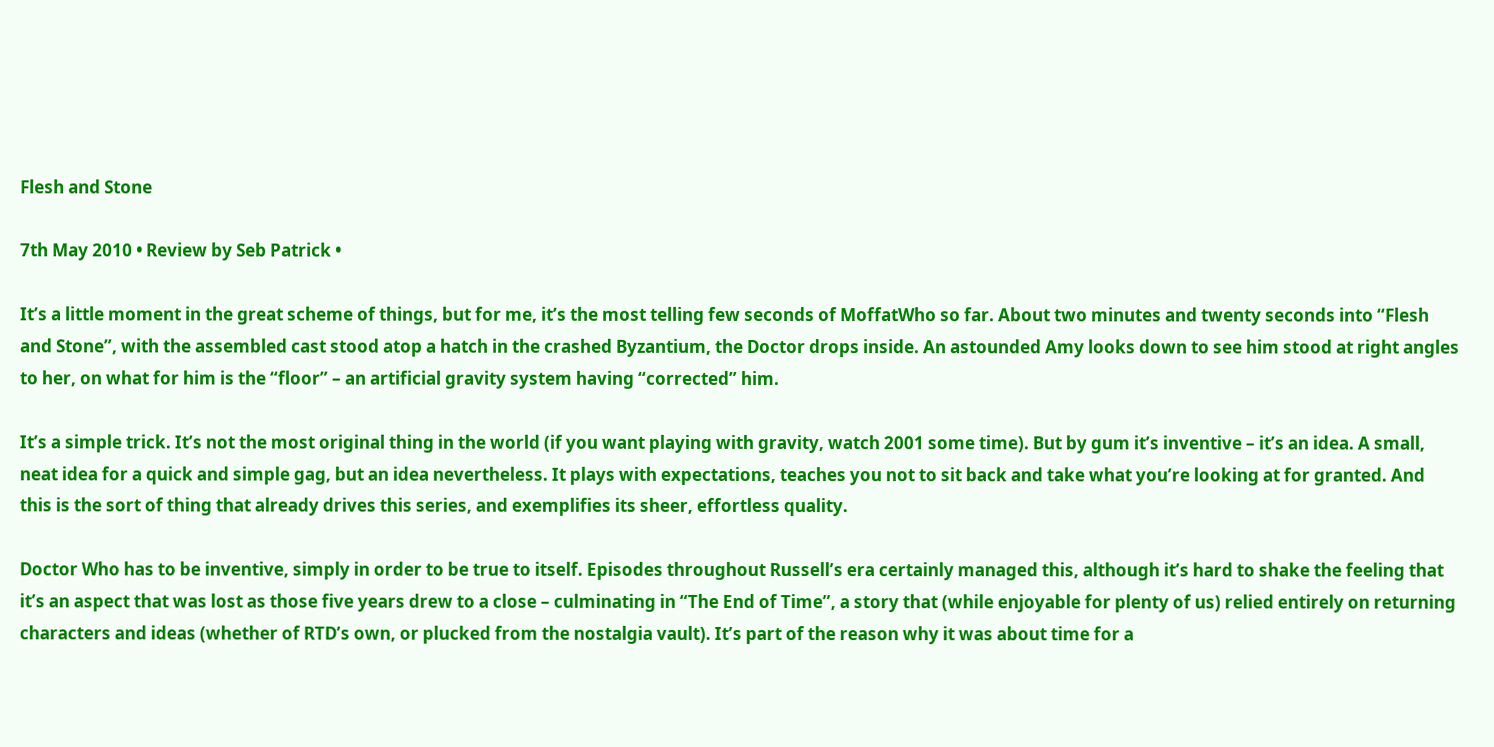Flesh and Stone

7th May 2010 • Review by Seb Patrick •

It’s a little moment in the great scheme of things, but for me, it’s the most telling few seconds of MoffatWho so far. About two minutes and twenty seconds into “Flesh and Stone”, with the assembled cast stood atop a hatch in the crashed Byzantium, the Doctor drops inside. An astounded Amy looks down to see him stood at right angles to her, on what for him is the “floor” – an artificial gravity system having “corrected” him.

It’s a simple trick. It’s not the most original thing in the world (if you want playing with gravity, watch 2001 some time). But by gum it’s inventive – it’s an idea. A small, neat idea for a quick and simple gag, but an idea nevertheless. It plays with expectations, teaches you not to sit back and take what you’re looking at for granted. And this is the sort of thing that already drives this series, and exemplifies its sheer, effortless quality.

Doctor Who has to be inventive, simply in order to be true to itself. Episodes throughout Russell’s era certainly managed this, although it’s hard to shake the feeling that it’s an aspect that was lost as those five years drew to a close – culminating in “The End of Time”, a story that (while enjoyable for plenty of us) relied entirely on returning characters and ideas (whether of RTD’s own, or plucked from the nostalgia vault). It’s part of the reason why it was about time for a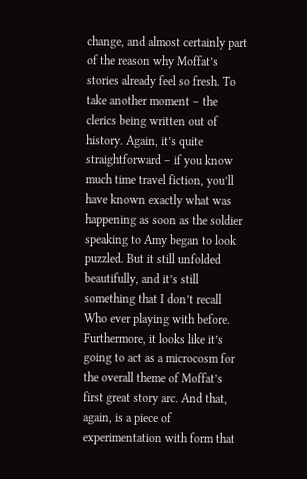change, and almost certainly part of the reason why Moffat’s stories already feel so fresh. To take another moment – the clerics being written out of history. Again, it’s quite straightforward – if you know much time travel fiction, you’ll have known exactly what was happening as soon as the soldier speaking to Amy began to look puzzled. But it still unfolded beautifully, and it’s still something that I don’t recall Who ever playing with before. Furthermore, it looks like it’s going to act as a microcosm for the overall theme of Moffat’s first great story arc. And that, again, is a piece of experimentation with form that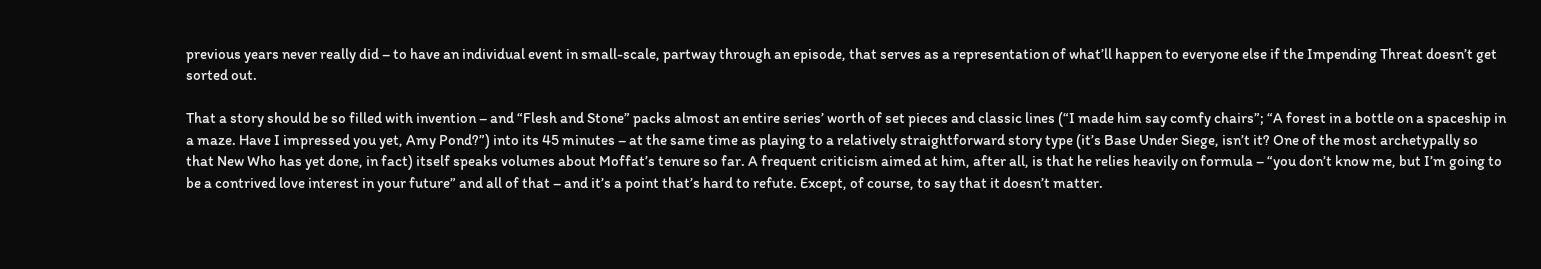previous years never really did – to have an individual event in small-scale, partway through an episode, that serves as a representation of what’ll happen to everyone else if the Impending Threat doesn’t get sorted out.

That a story should be so filled with invention – and “Flesh and Stone” packs almost an entire series’ worth of set pieces and classic lines (“I made him say comfy chairs”; “A forest in a bottle on a spaceship in a maze. Have I impressed you yet, Amy Pond?”) into its 45 minutes – at the same time as playing to a relatively straightforward story type (it’s Base Under Siege, isn’t it? One of the most archetypally so that New Who has yet done, in fact) itself speaks volumes about Moffat’s tenure so far. A frequent criticism aimed at him, after all, is that he relies heavily on formula – “you don’t know me, but I’m going to be a contrived love interest in your future” and all of that – and it’s a point that’s hard to refute. Except, of course, to say that it doesn’t matter.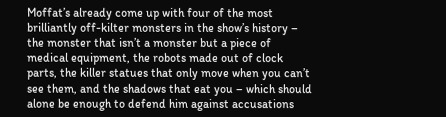Moffat’s already come up with four of the most brilliantly off-kilter monsters in the show’s history – the monster that isn’t a monster but a piece of medical equipment, the robots made out of clock parts, the killer statues that only move when you can’t see them, and the shadows that eat you – which should alone be enough to defend him against accusations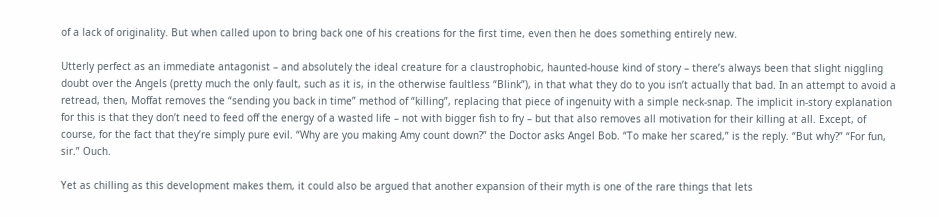of a lack of originality. But when called upon to bring back one of his creations for the first time, even then he does something entirely new.

Utterly perfect as an immediate antagonist – and absolutely the ideal creature for a claustrophobic, haunted-house kind of story – there’s always been that slight niggling doubt over the Angels (pretty much the only fault, such as it is, in the otherwise faultless “Blink”), in that what they do to you isn’t actually that bad. In an attempt to avoid a retread, then, Moffat removes the “sending you back in time” method of “killing”, replacing that piece of ingenuity with a simple neck-snap. The implicit in-story explanation for this is that they don’t need to feed off the energy of a wasted life – not with bigger fish to fry – but that also removes all motivation for their killing at all. Except, of course, for the fact that they’re simply pure evil. “Why are you making Amy count down?” the Doctor asks Angel Bob. “To make her scared,” is the reply. “But why?” “For fun, sir.” Ouch.

Yet as chilling as this development makes them, it could also be argued that another expansion of their myth is one of the rare things that lets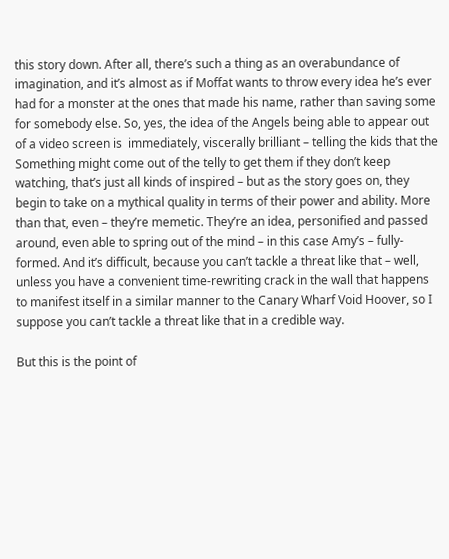this story down. After all, there’s such a thing as an overabundance of imagination, and it’s almost as if Moffat wants to throw every idea he’s ever had for a monster at the ones that made his name, rather than saving some for somebody else. So, yes, the idea of the Angels being able to appear out of a video screen is  immediately, viscerally brilliant – telling the kids that the Something might come out of the telly to get them if they don’t keep watching, that’s just all kinds of inspired – but as the story goes on, they begin to take on a mythical quality in terms of their power and ability. More than that, even – they’re memetic. They’re an idea, personified and passed around, even able to spring out of the mind – in this case Amy’s – fully-formed. And it’s difficult, because you can’t tackle a threat like that – well, unless you have a convenient time-rewriting crack in the wall that happens to manifest itself in a similar manner to the Canary Wharf Void Hoover, so I suppose you can’t tackle a threat like that in a credible way.

But this is the point of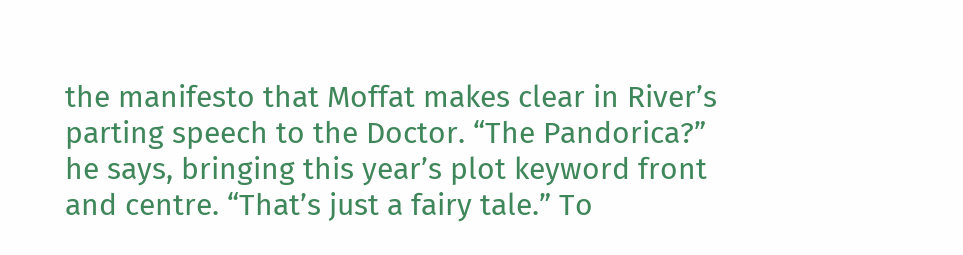the manifesto that Moffat makes clear in River’s parting speech to the Doctor. “The Pandorica?” he says, bringing this year’s plot keyword front and centre. “That’s just a fairy tale.” To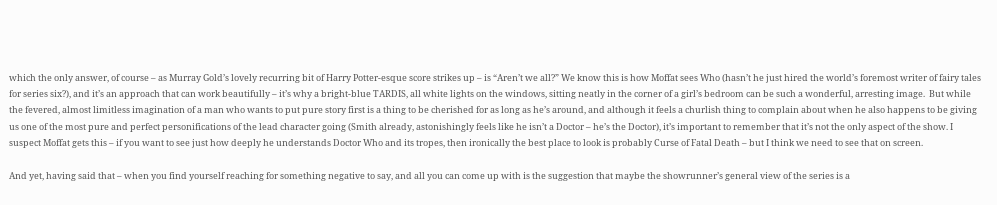which the only answer, of course – as Murray Gold’s lovely recurring bit of Harry Potter-esque score strikes up – is “Aren’t we all?” We know this is how Moffat sees Who (hasn’t he just hired the world’s foremost writer of fairy tales for series six?), and it’s an approach that can work beautifully – it’s why a bright-blue TARDIS, all white lights on the windows, sitting neatly in the corner of a girl’s bedroom can be such a wonderful, arresting image.  But while the fevered, almost limitless imagination of a man who wants to put pure story first is a thing to be cherished for as long as he’s around, and although it feels a churlish thing to complain about when he also happens to be giving us one of the most pure and perfect personifications of the lead character going (Smith already, astonishingly feels like he isn’t a Doctor – he’s the Doctor), it’s important to remember that it’s not the only aspect of the show. I suspect Moffat gets this – if you want to see just how deeply he understands Doctor Who and its tropes, then ironically the best place to look is probably Curse of Fatal Death – but I think we need to see that on screen.

And yet, having said that – when you find yourself reaching for something negative to say, and all you can come up with is the suggestion that maybe the showrunner’s general view of the series is a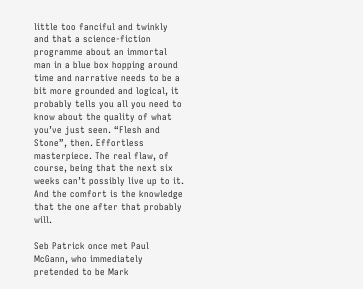little too fanciful and twinkly and that a science-fiction programme about an immortal man in a blue box hopping around time and narrative needs to be a bit more grounded and logical, it probably tells you all you need to know about the quality of what you’ve just seen. “Flesh and Stone”, then. Effortless masterpiece. The real flaw, of course, being that the next six weeks can’t possibly live up to it. And the comfort is the knowledge that the one after that probably will.

Seb Patrick once met Paul McGann, who immediately pretended to be Mark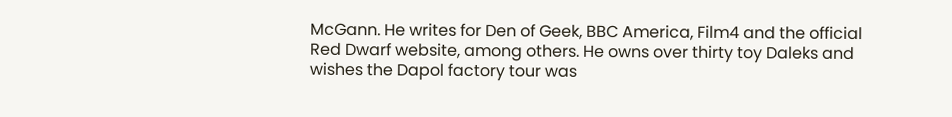McGann. He writes for Den of Geek, BBC America, Film4 and the official Red Dwarf website, among others. He owns over thirty toy Daleks and wishes the Dapol factory tour was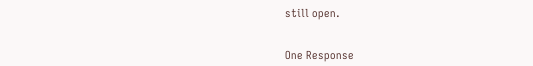still open.


One Response